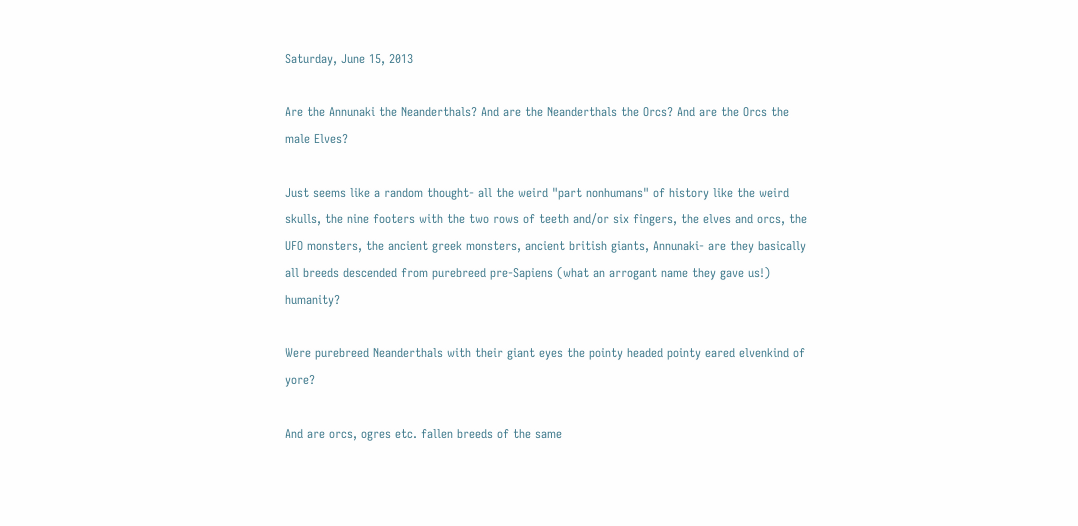Saturday, June 15, 2013

Are the Annunaki the Neanderthals? And are the Neanderthals the Orcs? And are the Orcs the male Elves?

Just seems like a random thought- all the weird "part nonhumans" of history like the weird skulls, the nine footers with the two rows of teeth and/or six fingers, the elves and orcs, the UFO monsters, the ancient greek monsters, ancient british giants, Annunaki- are they basically all breeds descended from purebreed pre-Sapiens (what an arrogant name they gave us!) humanity?

Were purebreed Neanderthals with their giant eyes the pointy headed pointy eared elvenkind of yore?

And are orcs, ogres etc. fallen breeds of the same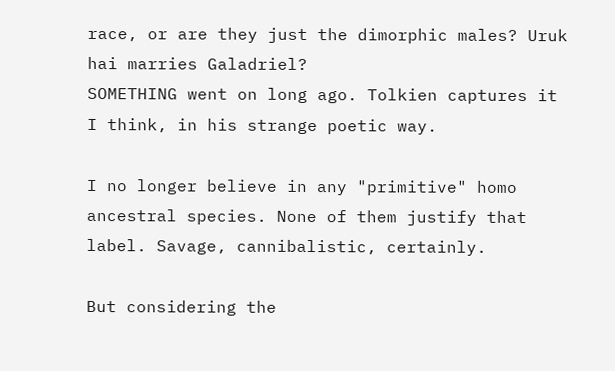race, or are they just the dimorphic males? Uruk hai marries Galadriel?
SOMETHING went on long ago. Tolkien captures it I think, in his strange poetic way.

I no longer believe in any "primitive" homo ancestral species. None of them justify that label. Savage, cannibalistic, certainly.

But considering the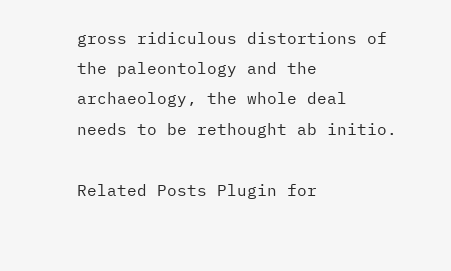gross ridiculous distortions of the paleontology and the archaeology, the whole deal needs to be rethought ab initio.

Related Posts Plugin for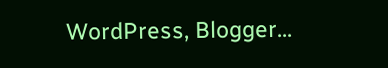WordPress, Blogger...